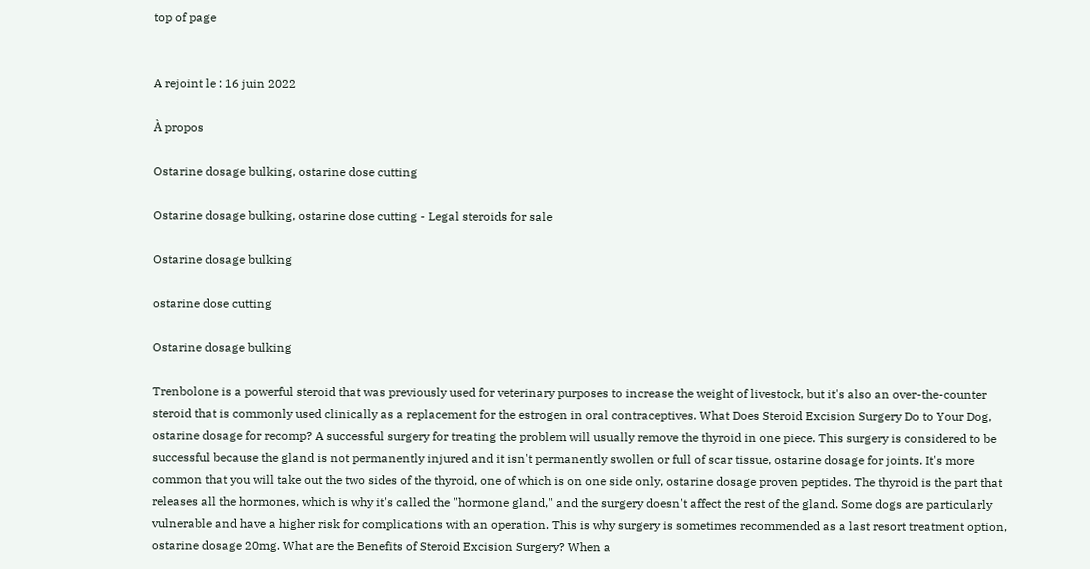top of page


A rejoint le : 16 juin 2022

À propos

Ostarine dosage bulking, ostarine dose cutting

Ostarine dosage bulking, ostarine dose cutting - Legal steroids for sale

Ostarine dosage bulking

ostarine dose cutting

Ostarine dosage bulking

Trenbolone is a powerful steroid that was previously used for veterinary purposes to increase the weight of livestock, but it's also an over-the-counter steroid that is commonly used clinically as a replacement for the estrogen in oral contraceptives. What Does Steroid Excision Surgery Do to Your Dog, ostarine dosage for recomp? A successful surgery for treating the problem will usually remove the thyroid in one piece. This surgery is considered to be successful because the gland is not permanently injured and it isn't permanently swollen or full of scar tissue, ostarine dosage for joints. It's more common that you will take out the two sides of the thyroid, one of which is on one side only, ostarine dosage proven peptides. The thyroid is the part that releases all the hormones, which is why it's called the "hormone gland," and the surgery doesn't affect the rest of the gland. Some dogs are particularly vulnerable and have a higher risk for complications with an operation. This is why surgery is sometimes recommended as a last resort treatment option, ostarine dosage 20mg. What are the Benefits of Steroid Excision Surgery? When a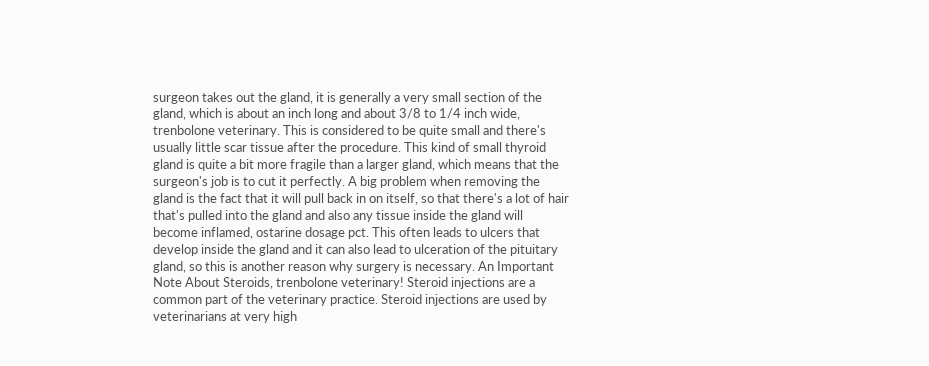surgeon takes out the gland, it is generally a very small section of the gland, which is about an inch long and about 3/8 to 1/4 inch wide, trenbolone veterinary. This is considered to be quite small and there's usually little scar tissue after the procedure. This kind of small thyroid gland is quite a bit more fragile than a larger gland, which means that the surgeon's job is to cut it perfectly. A big problem when removing the gland is the fact that it will pull back in on itself, so that there's a lot of hair that's pulled into the gland and also any tissue inside the gland will become inflamed, ostarine dosage pct. This often leads to ulcers that develop inside the gland and it can also lead to ulceration of the pituitary gland, so this is another reason why surgery is necessary. An Important Note About Steroids, trenbolone veterinary! Steroid injections are a common part of the veterinary practice. Steroid injections are used by veterinarians at very high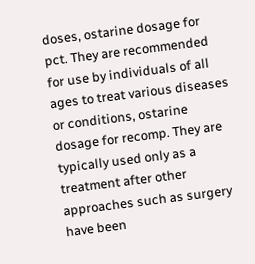doses, ostarine dosage for pct. They are recommended for use by individuals of all ages to treat various diseases or conditions, ostarine dosage for recomp. They are typically used only as a treatment after other approaches such as surgery have been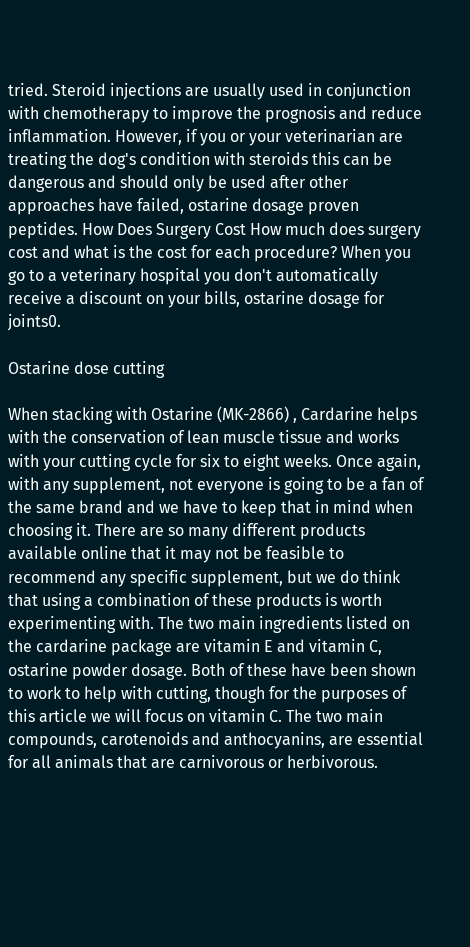tried. Steroid injections are usually used in conjunction with chemotherapy to improve the prognosis and reduce inflammation. However, if you or your veterinarian are treating the dog's condition with steroids this can be dangerous and should only be used after other approaches have failed, ostarine dosage proven peptides. How Does Surgery Cost How much does surgery cost and what is the cost for each procedure? When you go to a veterinary hospital you don't automatically receive a discount on your bills, ostarine dosage for joints0.

Ostarine dose cutting

When stacking with Ostarine (MK-2866) , Cardarine helps with the conservation of lean muscle tissue and works with your cutting cycle for six to eight weeks. Once again, with any supplement, not everyone is going to be a fan of the same brand and we have to keep that in mind when choosing it. There are so many different products available online that it may not be feasible to recommend any specific supplement, but we do think that using a combination of these products is worth experimenting with. The two main ingredients listed on the cardarine package are vitamin E and vitamin C, ostarine powder dosage. Both of these have been shown to work to help with cutting, though for the purposes of this article we will focus on vitamin C. The two main compounds, carotenoids and anthocyanins, are essential for all animals that are carnivorous or herbivorous.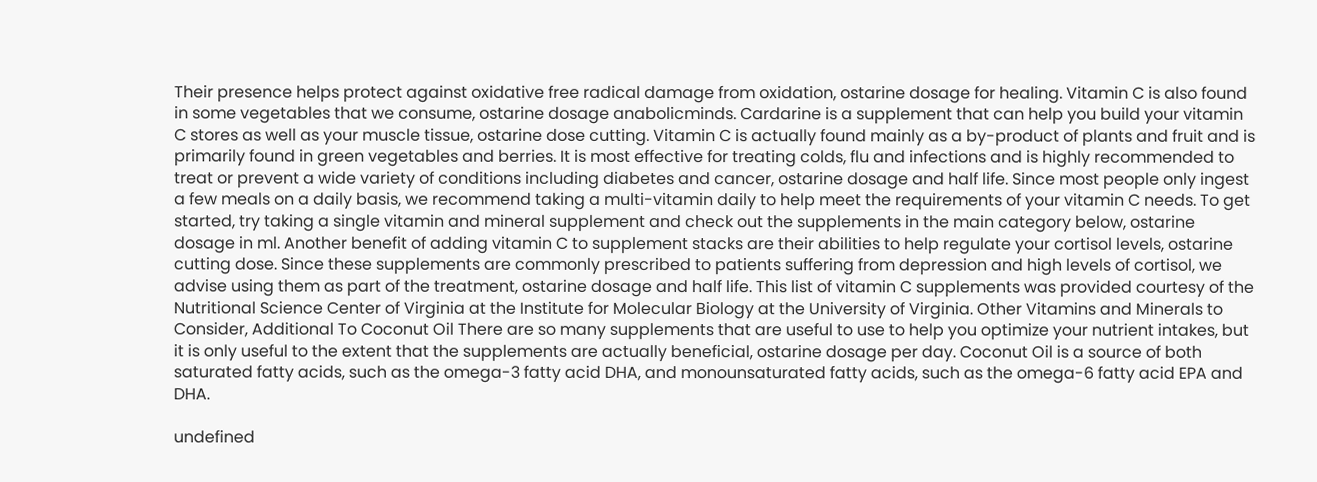Their presence helps protect against oxidative free radical damage from oxidation, ostarine dosage for healing. Vitamin C is also found in some vegetables that we consume, ostarine dosage anabolicminds. Cardarine is a supplement that can help you build your vitamin C stores as well as your muscle tissue, ostarine dose cutting. Vitamin C is actually found mainly as a by-product of plants and fruit and is primarily found in green vegetables and berries. It is most effective for treating colds, flu and infections and is highly recommended to treat or prevent a wide variety of conditions including diabetes and cancer, ostarine dosage and half life. Since most people only ingest a few meals on a daily basis, we recommend taking a multi-vitamin daily to help meet the requirements of your vitamin C needs. To get started, try taking a single vitamin and mineral supplement and check out the supplements in the main category below, ostarine dosage in ml. Another benefit of adding vitamin C to supplement stacks are their abilities to help regulate your cortisol levels, ostarine cutting dose. Since these supplements are commonly prescribed to patients suffering from depression and high levels of cortisol, we advise using them as part of the treatment, ostarine dosage and half life. This list of vitamin C supplements was provided courtesy of the Nutritional Science Center of Virginia at the Institute for Molecular Biology at the University of Virginia. Other Vitamins and Minerals to Consider, Additional To Coconut Oil There are so many supplements that are useful to use to help you optimize your nutrient intakes, but it is only useful to the extent that the supplements are actually beneficial, ostarine dosage per day. Coconut Oil is a source of both saturated fatty acids, such as the omega-3 fatty acid DHA, and monounsaturated fatty acids, such as the omega-6 fatty acid EPA and DHA.

undefined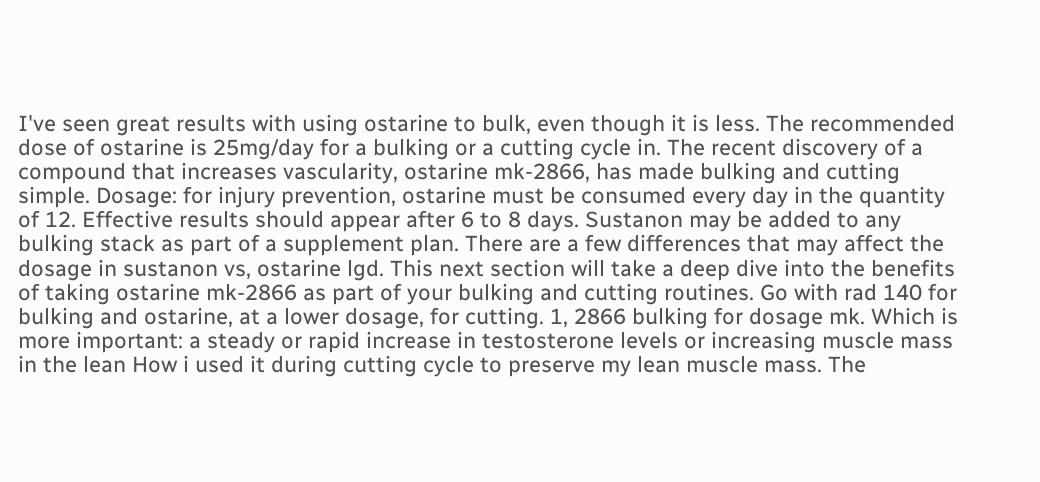I've seen great results with using ostarine to bulk, even though it is less. The recommended dose of ostarine is 25mg/day for a bulking or a cutting cycle in. The recent discovery of a compound that increases vascularity, ostarine mk-2866, has made bulking and cutting simple. Dosage: for injury prevention, ostarine must be consumed every day in the quantity of 12. Effective results should appear after 6 to 8 days. Sustanon may be added to any bulking stack as part of a supplement plan. There are a few differences that may affect the dosage in sustanon vs, ostarine lgd. This next section will take a deep dive into the benefits of taking ostarine mk-2866 as part of your bulking and cutting routines. Go with rad 140 for bulking and ostarine, at a lower dosage, for cutting. 1, 2866 bulking for dosage mk. Which is more important: a steady or rapid increase in testosterone levels or increasing muscle mass in the lean How i used it during cutting cycle to preserve my lean muscle mass. The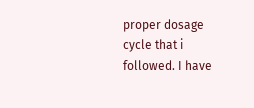proper dosage cycle that i followed. I have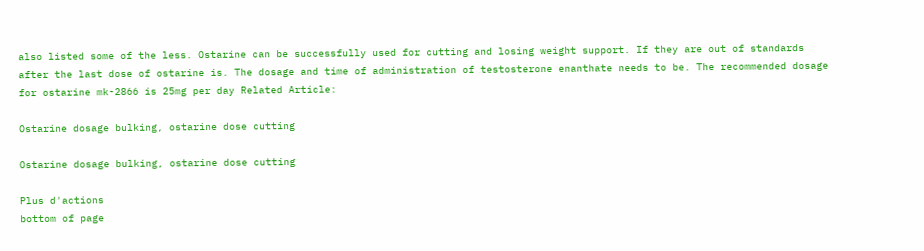also listed some of the less. Ostarine can be successfully used for cutting and losing weight support. If they are out of standards after the last dose of ostarine is. The dosage and time of administration of testosterone enanthate needs to be. The recommended dosage for ostarine mk-2866 is 25mg per day Related Article:

Ostarine dosage bulking, ostarine dose cutting

Ostarine dosage bulking, ostarine dose cutting

Plus d'actions
bottom of page